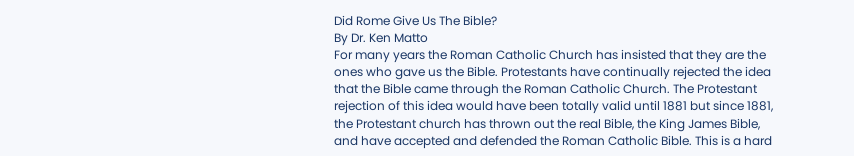Did Rome Give Us The Bible?
By Dr. Ken Matto
For many years the Roman Catholic Church has insisted that they are the ones who gave us the Bible. Protestants have continually rejected the idea that the Bible came through the Roman Catholic Church. The Protestant rejection of this idea would have been totally valid until 1881 but since 1881, the Protestant church has thrown out the real Bible, the King James Bible, and have accepted and defended the Roman Catholic Bible. This is a hard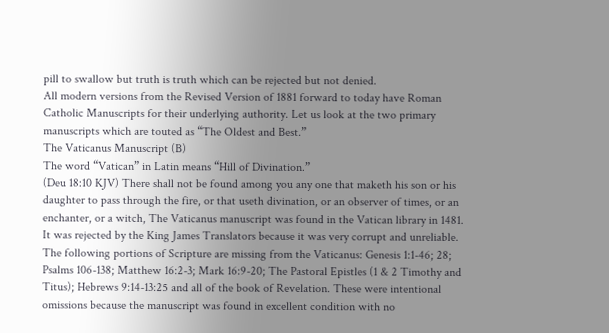pill to swallow but truth is truth which can be rejected but not denied.
All modern versions from the Revised Version of 1881 forward to today have Roman Catholic Manuscripts for their underlying authority. Let us look at the two primary manuscripts which are touted as “The Oldest and Best.”
The Vaticanus Manuscript (B)
The word “Vatican” in Latin means “Hill of Divination.”
(Deu 18:10 KJV) There shall not be found among you any one that maketh his son or his daughter to pass through the fire, or that useth divination, or an observer of times, or an enchanter, or a witch, The Vaticanus manuscript was found in the Vatican library in 1481. It was rejected by the King James Translators because it was very corrupt and unreliable. The following portions of Scripture are missing from the Vaticanus: Genesis 1:1-46; 28; Psalms 106-138; Matthew 16:2-3; Mark 16:9-20; The Pastoral Epistles (1 & 2 Timothy and Titus); Hebrews 9:14-13:25 and all of the book of Revelation. These were intentional omissions because the manuscript was found in excellent condition with no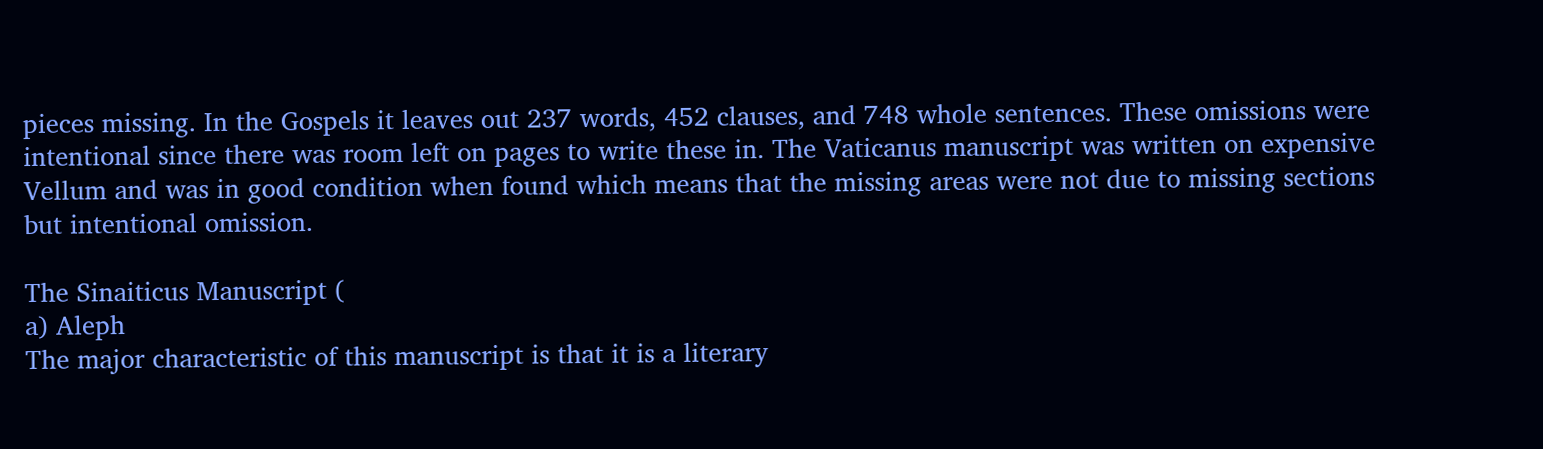pieces missing. In the Gospels it leaves out 237 words, 452 clauses, and 748 whole sentences. These omissions were intentional since there was room left on pages to write these in. The Vaticanus manuscript was written on expensive Vellum and was in good condition when found which means that the missing areas were not due to missing sections but intentional omission.

The Sinaiticus Manuscript (
a) Aleph
The major characteristic of this manuscript is that it is a literary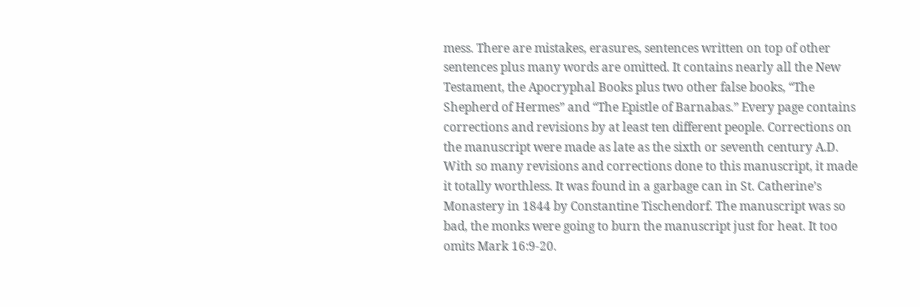mess. There are mistakes, erasures, sentences written on top of other sentences plus many words are omitted. It contains nearly all the New Testament, the Apocryphal Books plus two other false books, “The Shepherd of Hermes” and “The Epistle of Barnabas.” Every page contains corrections and revisions by at least ten different people. Corrections on the manuscript were made as late as the sixth or seventh century A.D. With so many revisions and corrections done to this manuscript, it made it totally worthless. It was found in a garbage can in St. Catherine’s Monastery in 1844 by Constantine Tischendorf. The manuscript was so bad, the monks were going to burn the manuscript just for heat. It too omits Mark 16:9-20.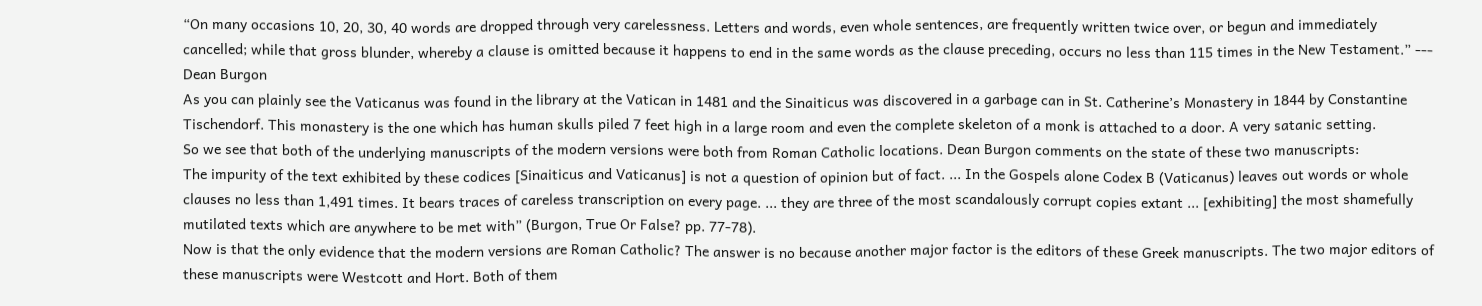“On many occasions 10, 20, 30, 40 words are dropped through very carelessness. Letters and words, even whole sentences, are frequently written twice over, or begun and immediately cancelled; while that gross blunder, whereby a clause is omitted because it happens to end in the same words as the clause preceding, occurs no less than 115 times in the New Testament.” --- Dean Burgon
As you can plainly see the Vaticanus was found in the library at the Vatican in 1481 and the Sinaiticus was discovered in a garbage can in St. Catherine’s Monastery in 1844 by Constantine Tischendorf. This monastery is the one which has human skulls piled 7 feet high in a large room and even the complete skeleton of a monk is attached to a door. A very satanic setting.
So we see that both of the underlying manuscripts of the modern versions were both from Roman Catholic locations. Dean Burgon comments on the state of these two manuscripts:
The impurity of the text exhibited by these codices [Sinaiticus and Vaticanus] is not a question of opinion but of fact. ... In the Gospels alone Codex B (Vaticanus) leaves out words or whole clauses no less than 1,491 times. It bears traces of careless transcription on every page. ... they are three of the most scandalously corrupt copies extant ... [exhibiting] the most shamefully mutilated texts which are anywhere to be met with” (Burgon, True Or False? pp. 77-78).
Now is that the only evidence that the modern versions are Roman Catholic? The answer is no because another major factor is the editors of these Greek manuscripts. The two major editors of these manuscripts were Westcott and Hort. Both of them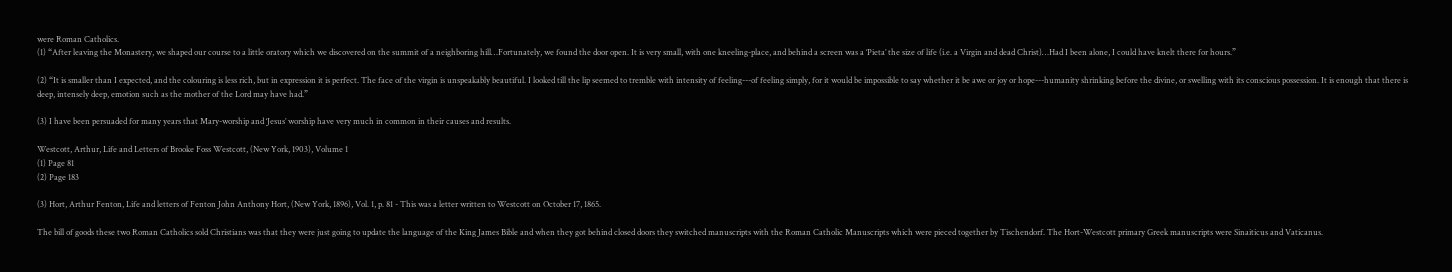were Roman Catholics.
(1) “After leaving the Monastery, we shaped our course to a little oratory which we discovered on the summit of a neighboring hill…Fortunately, we found the door open. It is very small, with one kneeling-place, and behind a screen was a ‘Pieta’ the size of life (i.e. a Virgin and dead Christ)…Had I been alone, I could have knelt there for hours.”

(2) “It is smaller than I expected, and the colouring is less rich, but in expression it is perfect. The face of the virgin is unspeakably beautiful. I looked till the lip seemed to tremble with intensity of feeling---of feeling simply, for it would be impossible to say whether it be awe or joy or hope---humanity shrinking before the divine, or swelling with its conscious possession. It is enough that there is deep, intensely deep, emotion such as the mother of the Lord may have had.”

(3) I have been persuaded for many years that Mary-worship and ‘Jesus’ worship have very much in common in their causes and results.

Westcott, Arthur, Life and Letters of Brooke Foss Westcott, (New York, 1903), Volume 1
(1) Page 81
(2) Page 183

(3) Hort, Arthur Fenton, Life and letters of Fenton John Anthony Hort, (New York, 1896), Vol. 1, p. 81 - This was a letter written to Westcott on October 17, 1865.

The bill of goods these two Roman Catholics sold Christians was that they were just going to update the language of the King James Bible and when they got behind closed doors they switched manuscripts with the Roman Catholic Manuscripts which were pieced together by Tischendorf. The Hort-Westcott primary Greek manuscripts were Sinaiticus and Vaticanus.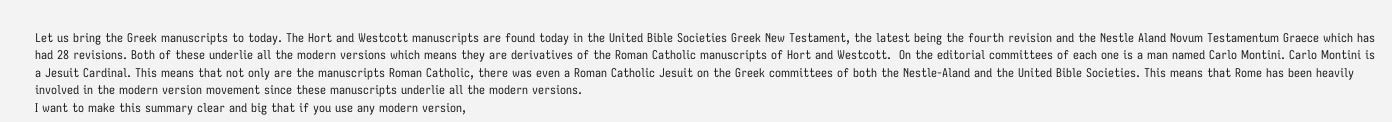Let us bring the Greek manuscripts to today. The Hort and Westcott manuscripts are found today in the United Bible Societies Greek New Testament, the latest being the fourth revision and the Nestle Aland Novum Testamentum Graece which has had 28 revisions. Both of these underlie all the modern versions which means they are derivatives of the Roman Catholic manuscripts of Hort and Westcott.  On the editorial committees of each one is a man named Carlo Montini. Carlo Montini is a Jesuit Cardinal. This means that not only are the manuscripts Roman Catholic, there was even a Roman Catholic Jesuit on the Greek committees of both the Nestle-Aland and the United Bible Societies. This means that Rome has been heavily involved in the modern version movement since these manuscripts underlie all the modern versions.
I want to make this summary clear and big that if you use any modern version,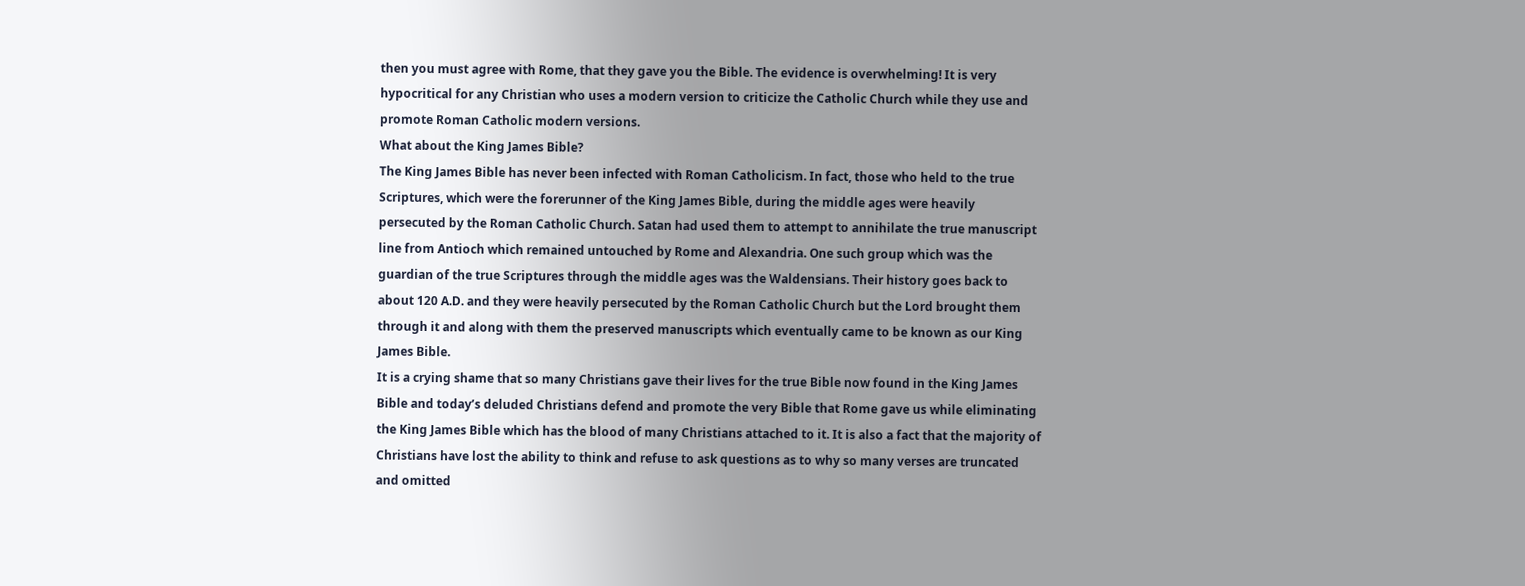then you must agree with Rome, that they gave you the Bible. The evidence is overwhelming! It is very hypocritical for any Christian who uses a modern version to criticize the Catholic Church while they use and promote Roman Catholic modern versions.
What about the King James Bible?
The King James Bible has never been infected with Roman Catholicism. In fact, those who held to the true Scriptures, which were the forerunner of the King James Bible, during the middle ages were heavily persecuted by the Roman Catholic Church. Satan had used them to attempt to annihilate the true manuscript line from Antioch which remained untouched by Rome and Alexandria. One such group which was the guardian of the true Scriptures through the middle ages was the Waldensians. Their history goes back to about 120 A.D. and they were heavily persecuted by the Roman Catholic Church but the Lord brought them through it and along with them the preserved manuscripts which eventually came to be known as our King James Bible.
It is a crying shame that so many Christians gave their lives for the true Bible now found in the King James Bible and today’s deluded Christians defend and promote the very Bible that Rome gave us while eliminating the King James Bible which has the blood of many Christians attached to it. It is also a fact that the majority of Christians have lost the ability to think and refuse to ask questions as to why so many verses are truncated and omitted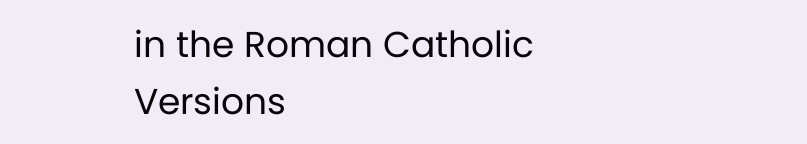in the Roman Catholic Versions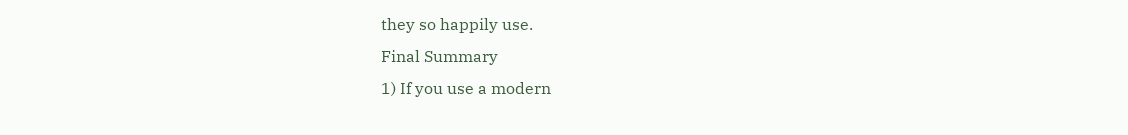they so happily use.
Final Summary
1) If you use a modern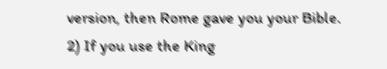version, then Rome gave you your Bible.
2) If you use the King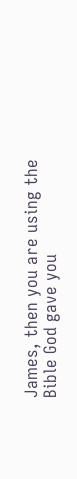James, then you are using the Bible God gave you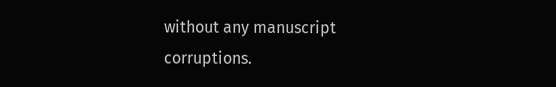without any manuscript corruptions.